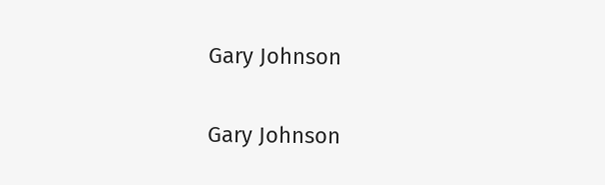Gary Johnson

Gary Johnson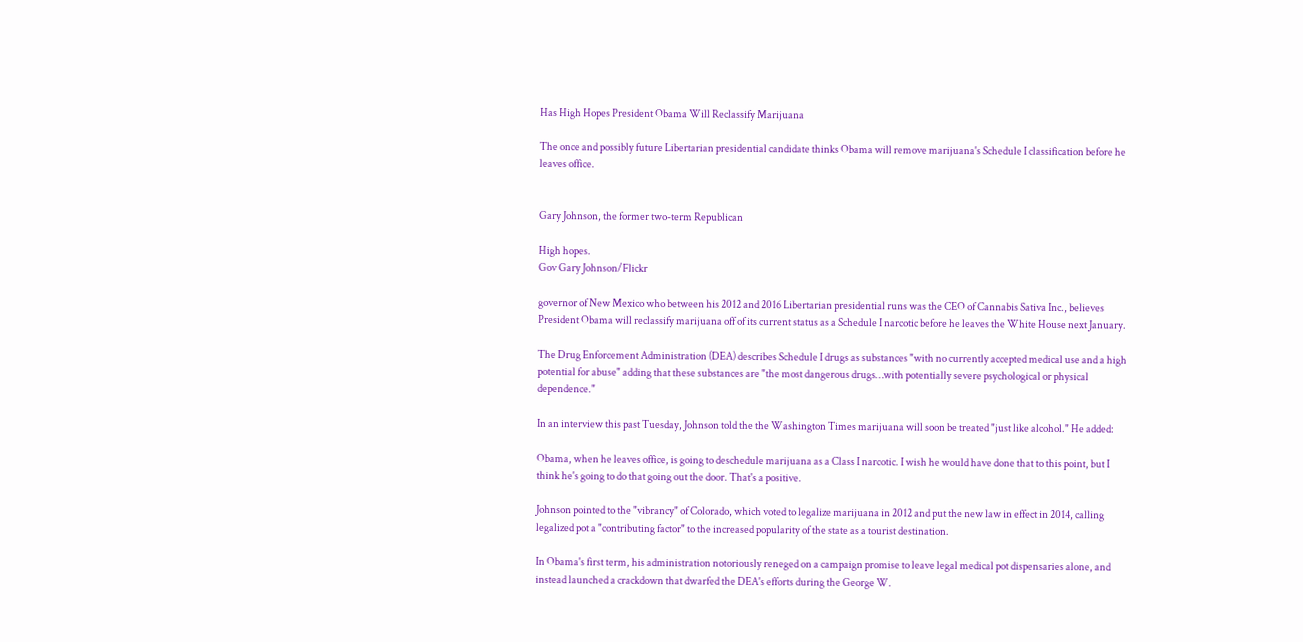Has High Hopes President Obama Will Reclassify Marijuana

The once and possibly future Libertarian presidential candidate thinks Obama will remove marijuana's Schedule I classification before he leaves office.


Gary Johnson, the former two-term Republican

High hopes.
Gov Gary Johnson/Flickr

governor of New Mexico who between his 2012 and 2016 Libertarian presidential runs was the CEO of Cannabis Sativa Inc., believes President Obama will reclassify marijuana off of its current status as a Schedule I narcotic before he leaves the White House next January.

The Drug Enforcement Administration (DEA) describes Schedule I drugs as substances "with no currently accepted medical use and a high potential for abuse" adding that these substances are "the most dangerous drugs…with potentially severe psychological or physical dependence."

In an interview this past Tuesday, Johnson told the the Washington Times marijuana will soon be treated "just like alcohol." He added:

Obama, when he leaves office, is going to deschedule marijuana as a Class I narcotic. I wish he would have done that to this point, but I think he's going to do that going out the door. That's a positive.

Johnson pointed to the "vibrancy" of Colorado, which voted to legalize marijuana in 2012 and put the new law in effect in 2014, calling legalized pot a "contributing factor" to the increased popularity of the state as a tourist destination.

In Obama's first term, his administration notoriously reneged on a campaign promise to leave legal medical pot dispensaries alone, and instead launched a crackdown that dwarfed the DEA's efforts during the George W.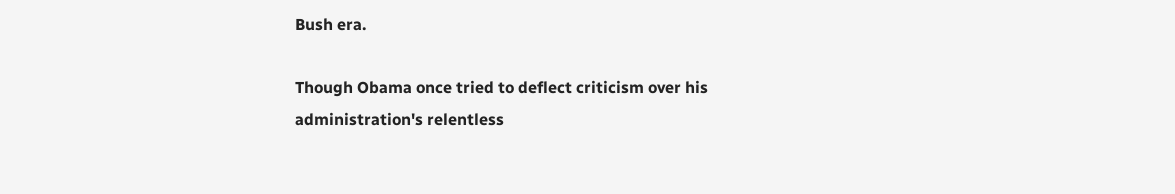Bush era.

Though Obama once tried to deflect criticism over his administration's relentless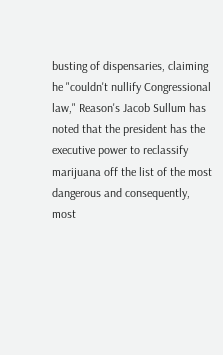busting of dispensaries, claiming he "couldn't nullify Congressional law," Reason's Jacob Sullum has noted that the president has the executive power to reclassify marijuana off the list of the most dangerous and consequently, most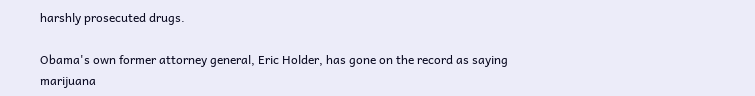harshly prosecuted drugs.

Obama's own former attorney general, Eric Holder, has gone on the record as saying marijuana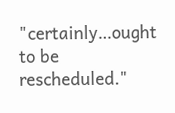"certainly…ought to be rescheduled."